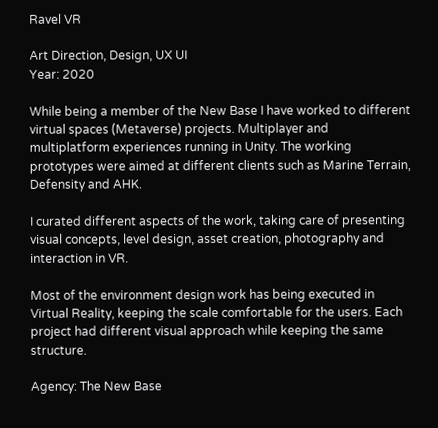Ravel VR

Art Direction, Design, UX UI
Year: 2020

While being a member of the New Base I have worked to different virtual spaces (Metaverse) projects. Multiplayer and multiplatform experiences running in Unity. The working prototypes were aimed at different clients such as Marine Terrain, Defensity and AHK.

I curated different aspects of the work, taking care of presenting visual concepts, level design, asset creation, photography and interaction in VR.

Most of the environment design work has being executed in Virtual Reality, keeping the scale comfortable for the users. Each project had different visual approach while keeping the same structure.

Agency: The New Base